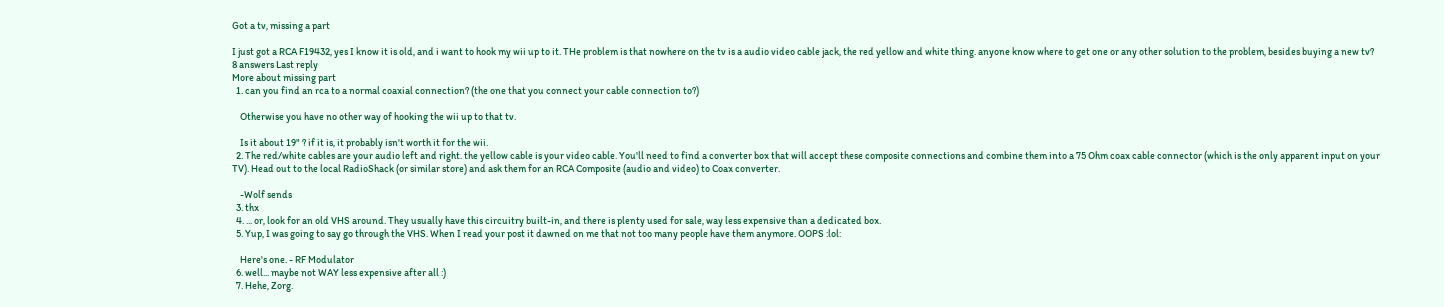Got a tv, missing a part

I just got a RCA F19432, yes I know it is old, and i want to hook my wii up to it. THe problem is that nowhere on the tv is a audio video cable jack, the red yellow and white thing. anyone know where to get one or any other solution to the problem, besides buying a new tv?
8 answers Last reply
More about missing part
  1. can you find an rca to a normal coaxial connection? (the one that you connect your cable connection to?)

    Otherwise you have no other way of hooking the wii up to that tv.

    Is it about 19" ? if it is, it probably isn't worth it for the wii.
  2. The red/white cables are your audio left and right. the yellow cable is your video cable. You'll need to find a converter box that will accept these composite connections and combine them into a 75 Ohm coax cable connector (which is the only apparent input on your TV). Head out to the local RadioShack (or similar store) and ask them for an RCA Composite (audio and video) to Coax converter.

    -Wolf sends
  3. thx
  4. ... or, look for an old VHS around. They usually have this circuitry built-in, and there is plenty used for sale, way less expensive than a dedicated box.
  5. Yup, I was going to say go through the VHS. When I read your post it dawned on me that not too many people have them anymore. OOPS :lol:

    Here's one. - RF Modulator
  6. well... maybe not WAY less expensive after all :)
  7. Hehe, Zorg.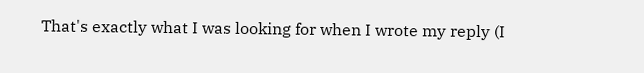That's exactly what I was looking for when I wrote my reply (I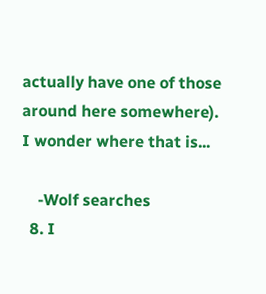actually have one of those around here somewhere). I wonder where that is...

    -Wolf searches
  8. I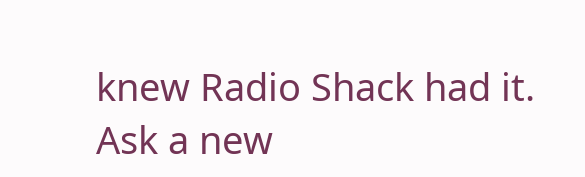knew Radio Shack had it.
Ask a new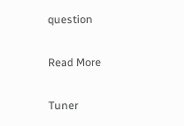question

Read More

Tuner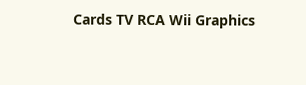Cards TV RCA Wii Graphics